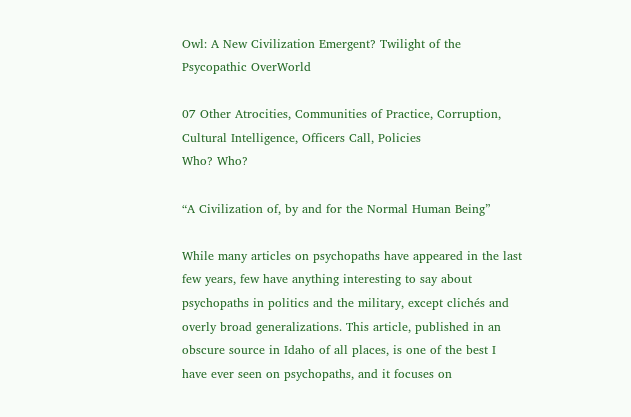Owl: A New Civilization Emergent? Twilight of the Psycopathic OverWorld

07 Other Atrocities, Communities of Practice, Corruption, Cultural Intelligence, Officers Call, Policies
Who? Who?

“A Civilization of, by and for the Normal Human Being”

While many articles on psychopaths have appeared in the last few years, few have anything interesting to say about psychopaths in politics and the military, except clichés and overly broad generalizations. This article, published in an obscure source in Idaho of all places, is one of the best I have ever seen on psychopaths, and it focuses on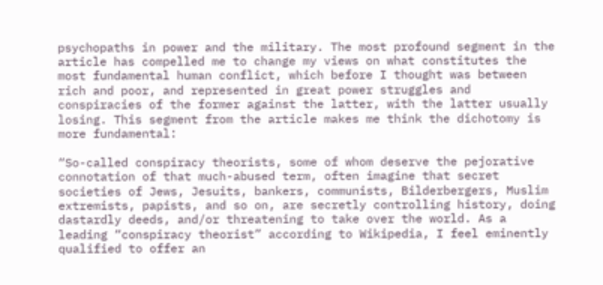psychopaths in power and the military. The most profound segment in the article has compelled me to change my views on what constitutes the most fundamental human conflict, which before I thought was between rich and poor, and represented in great power struggles and conspiracies of the former against the latter, with the latter usually losing. This segment from the article makes me think the dichotomy is more fundamental:

“So-called conspiracy theorists, some of whom deserve the pejorative connotation of that much-abused term, often imagine that secret societies of Jews, Jesuits, bankers, communists, Bilderbergers, Muslim extremists, papists, and so on, are secretly controlling history, doing dastardly deeds, and/or threatening to take over the world. As a leading “conspiracy theorist” according to Wikipedia, I feel eminently qualified to offer an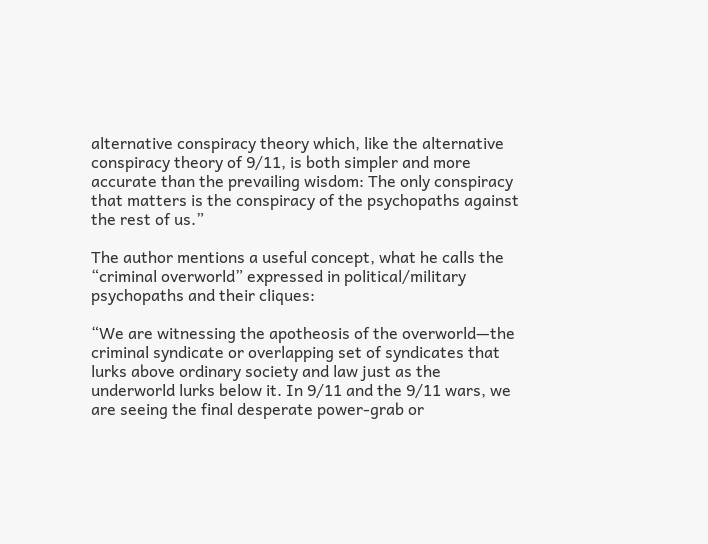alternative conspiracy theory which, like the alternative conspiracy theory of 9/11, is both simpler and more accurate than the prevailing wisdom: The only conspiracy that matters is the conspiracy of the psychopaths against the rest of us.”

The author mentions a useful concept, what he calls the “criminal overworld” expressed in political/military psychopaths and their cliques:

“We are witnessing the apotheosis of the overworld—the criminal syndicate or overlapping set of syndicates that lurks above ordinary society and law just as the underworld lurks below it. In 9/11 and the 9/11 wars, we are seeing the final desperate power-grab or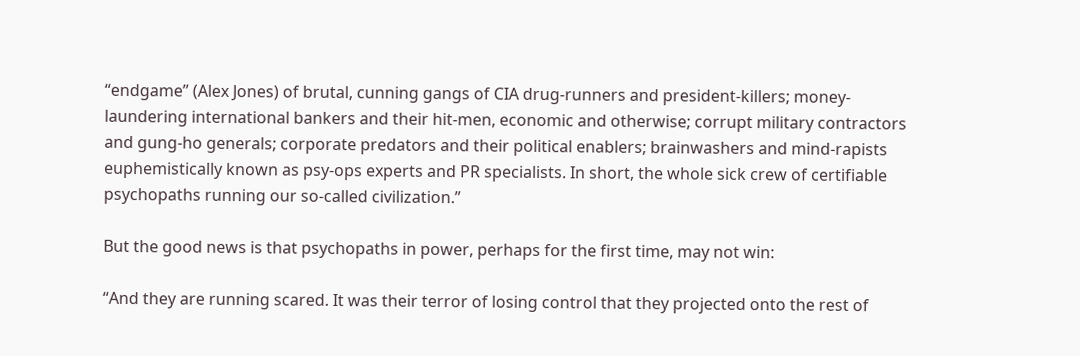“endgame” (Alex Jones) of brutal, cunning gangs of CIA drug-runners and president-killers; money-laundering international bankers and their hit-men, economic and otherwise; corrupt military contractors and gung-ho generals; corporate predators and their political enablers; brainwashers and mind-rapists euphemistically known as psy-ops experts and PR specialists. In short, the whole sick crew of certifiable psychopaths running our so-called civilization.”

But the good news is that psychopaths in power, perhaps for the first time, may not win:

“And they are running scared. It was their terror of losing control that they projected onto the rest of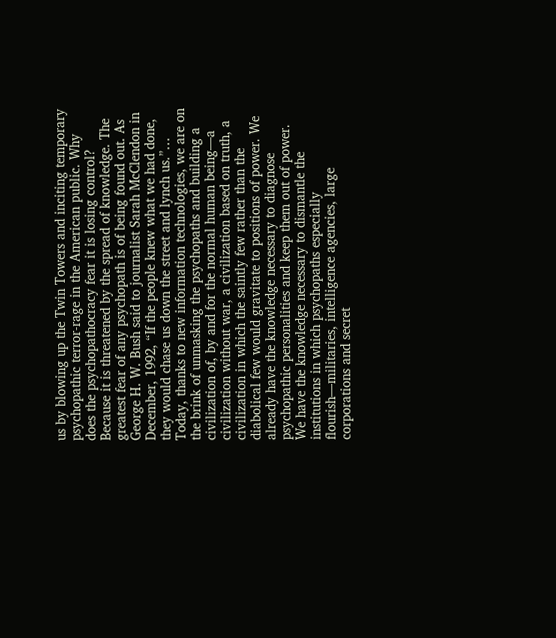us by blowing up the Twin Towers and inciting temporary psychopathic terror-rage in the American public. Why does the psychopathocracy fear it is losing control? Because it is threatened by the spread of knowledge. The greatest fear of any psychopath is of being found out. As George H. W. Bush said to journalist Sarah McClendon in December, 1992, “If the people knew what we had done, they would chase us down the street and lynch us.”… Today, thanks to new information technologies, we are on the brink of unmasking the psychopaths and building a civilization of, by and for the normal human being—a civilization without war, a civilization based on truth, a civilization in which the saintly few rather than the diabolical few would gravitate to positions of power. We already have the knowledge necessary to diagnose psychopathic personalities and keep them out of power. We have the knowledge necessary to dismantle the institutions in which psychopaths especially flourish—militaries, intelligence agencies, large corporations and secret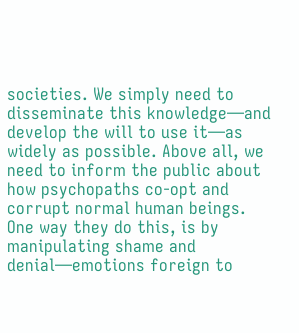societies. We simply need to disseminate this knowledge—and develop the will to use it—as widely as possible. Above all, we need to inform the public about how psychopaths co-opt and corrupt normal human beings. One way they do this, is by manipulating shame and denial—emotions foreign to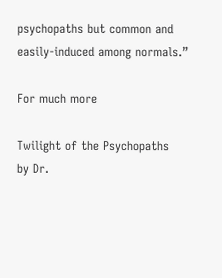psychopaths but common and easily-induced among normals.”

For much more

Twilight of the Psychopaths
by Dr.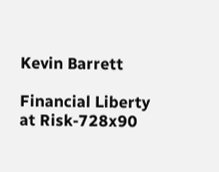Kevin Barrett

Financial Liberty at Risk-728x90